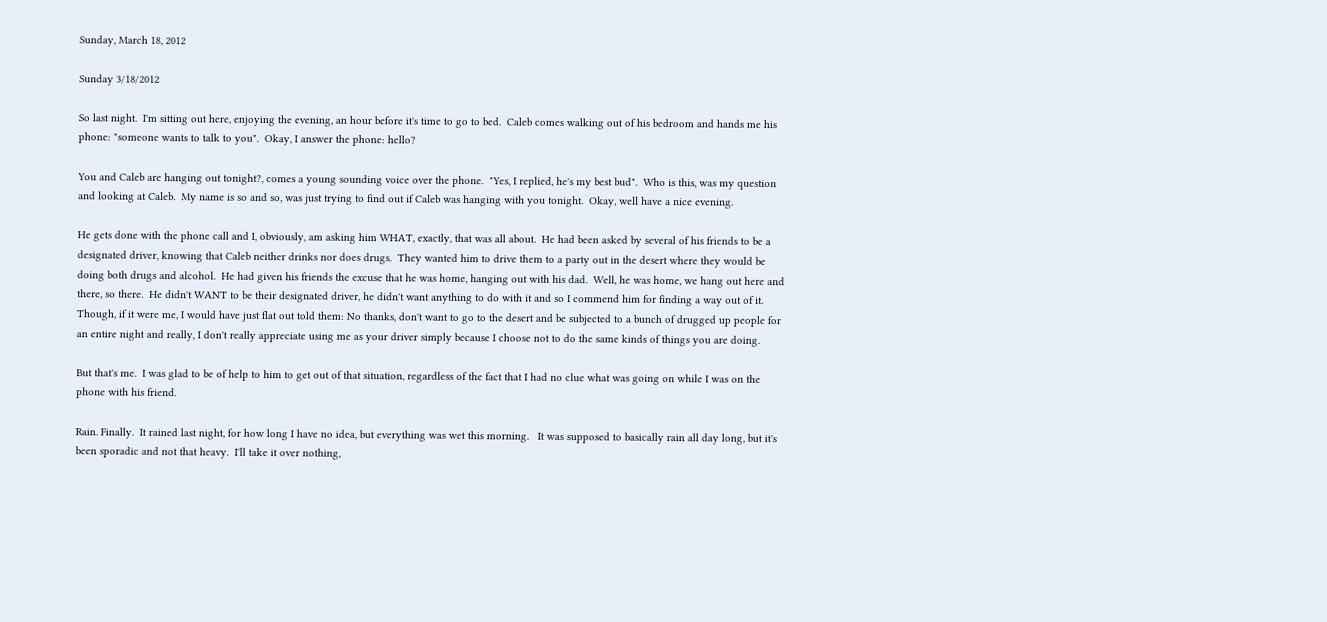Sunday, March 18, 2012

Sunday 3/18/2012

So last night.  I'm sitting out here, enjoying the evening, an hour before it's time to go to bed.  Caleb comes walking out of his bedroom and hands me his phone: "someone wants to talk to you".  Okay, I answer the phone: hello?

You and Caleb are hanging out tonight?, comes a young sounding voice over the phone.  "Yes, I replied, he's my best bud".  Who is this, was my question and looking at Caleb.  My name is so and so, was just trying to find out if Caleb was hanging with you tonight.  Okay, well have a nice evening.

He gets done with the phone call and I, obviously, am asking him WHAT, exactly, that was all about.  He had been asked by several of his friends to be a designated driver, knowing that Caleb neither drinks nor does drugs.  They wanted him to drive them to a party out in the desert where they would be doing both drugs and alcohol.  He had given his friends the excuse that he was home, hanging out with his dad.  Well, he was home, we hang out here and there, so there.  He didn't WANT to be their designated driver, he didn't want anything to do with it and so I commend him for finding a way out of it.  Though, if it were me, I would have just flat out told them: No thanks, don't want to go to the desert and be subjected to a bunch of drugged up people for an entire night and really, I don't really appreciate using me as your driver simply because I choose not to do the same kinds of things you are doing.

But that's me.  I was glad to be of help to him to get out of that situation, regardless of the fact that I had no clue what was going on while I was on the phone with his friend.

Rain. Finally.  It rained last night, for how long I have no idea, but everything was wet this morning.   It was supposed to basically rain all day long, but it's been sporadic and not that heavy.  I'll take it over nothing,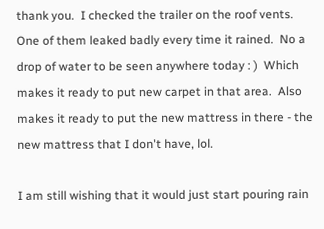thank you.  I checked the trailer on the roof vents.  One of them leaked badly every time it rained.  No a drop of water to be seen anywhere today : )  Which makes it ready to put new carpet in that area.  Also makes it ready to put the new mattress in there - the new mattress that I don't have, lol.

I am still wishing that it would just start pouring rain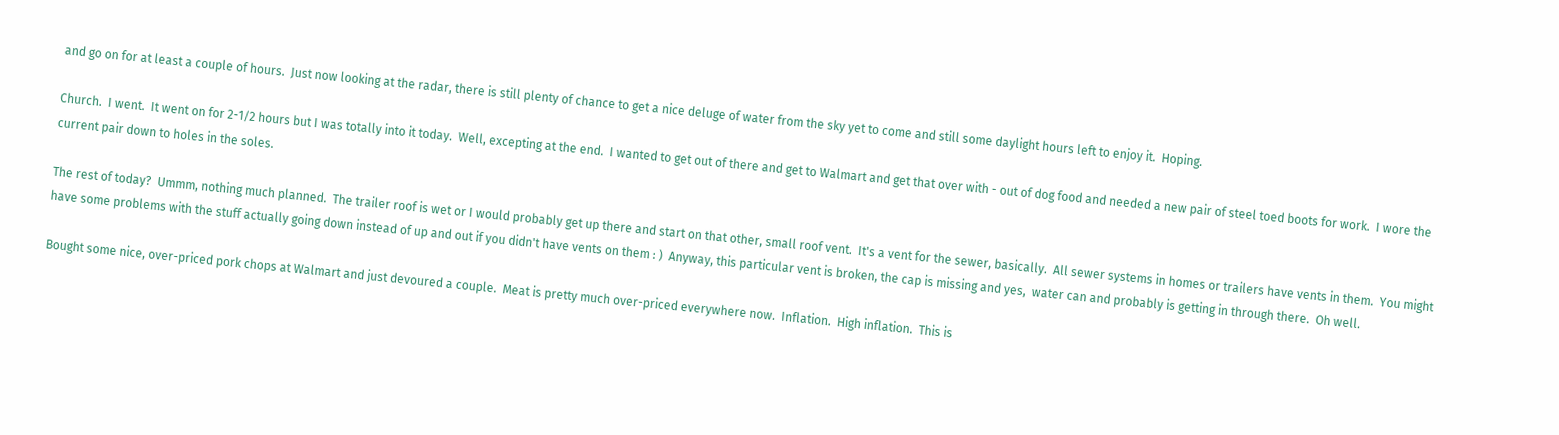and go on for at least a couple of hours.  Just now looking at the radar, there is still plenty of chance to get a nice deluge of water from the sky yet to come and still some daylight hours left to enjoy it.  Hoping.

Church.  I went.  It went on for 2-1/2 hours but I was totally into it today.  Well, excepting at the end.  I wanted to get out of there and get to Walmart and get that over with - out of dog food and needed a new pair of steel toed boots for work.  I wore the current pair down to holes in the soles.

The rest of today?  Ummm, nothing much planned.  The trailer roof is wet or I would probably get up there and start on that other, small roof vent.  It's a vent for the sewer, basically.  All sewer systems in homes or trailers have vents in them.  You might have some problems with the stuff actually going down instead of up and out if you didn't have vents on them : )  Anyway, this particular vent is broken, the cap is missing and yes,  water can and probably is getting in through there.  Oh well.

Bought some nice, over-priced pork chops at Walmart and just devoured a couple.  Meat is pretty much over-priced everywhere now.  Inflation.  High inflation.  This is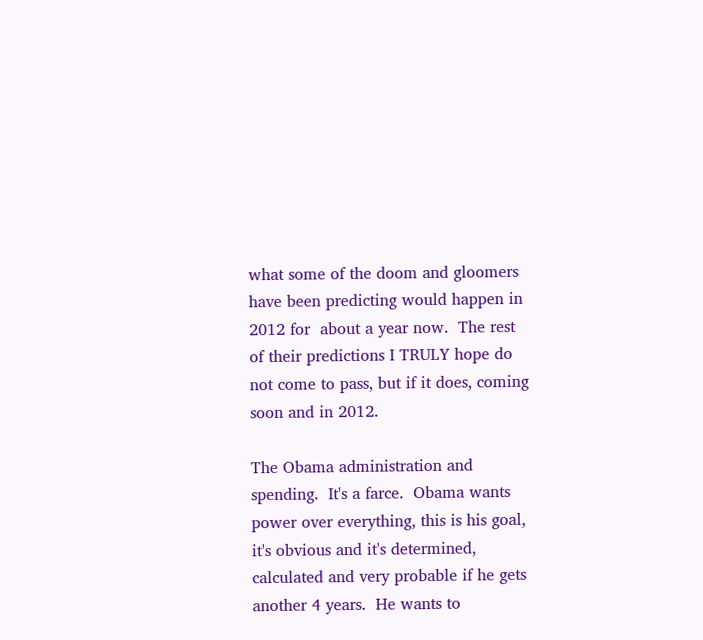what some of the doom and gloomers  have been predicting would happen in 2012 for  about a year now.  The rest of their predictions I TRULY hope do not come to pass, but if it does, coming soon and in 2012.

The Obama administration and spending.  It's a farce.  Obama wants power over everything, this is his goal, it's obvious and it's determined, calculated and very probable if he gets another 4 years.  He wants to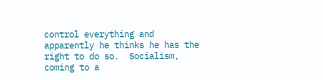control everything and apparently he thinks he has the right to do so.  Socialism, coming to a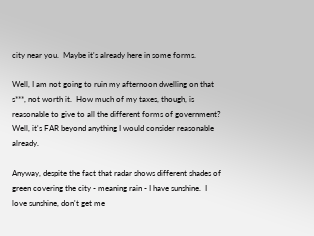city near you.  Maybe it's already here in some forms.

Well, I am not going to ruin my afternoon dwelling on that s***, not worth it.  How much of my taxes, though, is reasonable to give to all the different forms of government?  Well, it's FAR beyond anything I would consider reasonable already.

Anyway, despite the fact that radar shows different shades of green covering the city - meaning rain - I have sunshine.  I love sunshine, don't get me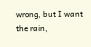wrong, but I want the rain,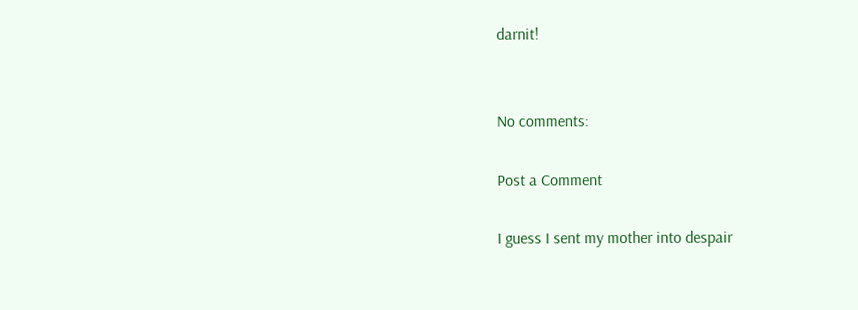darnit!


No comments:

Post a Comment

I guess I sent my mother into despair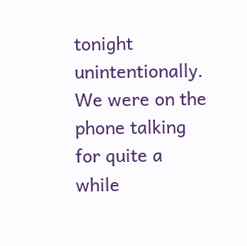tonight unintentionally.  We were on the phone talking for quite a while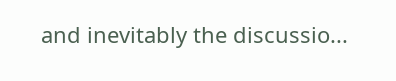and inevitably the discussio...